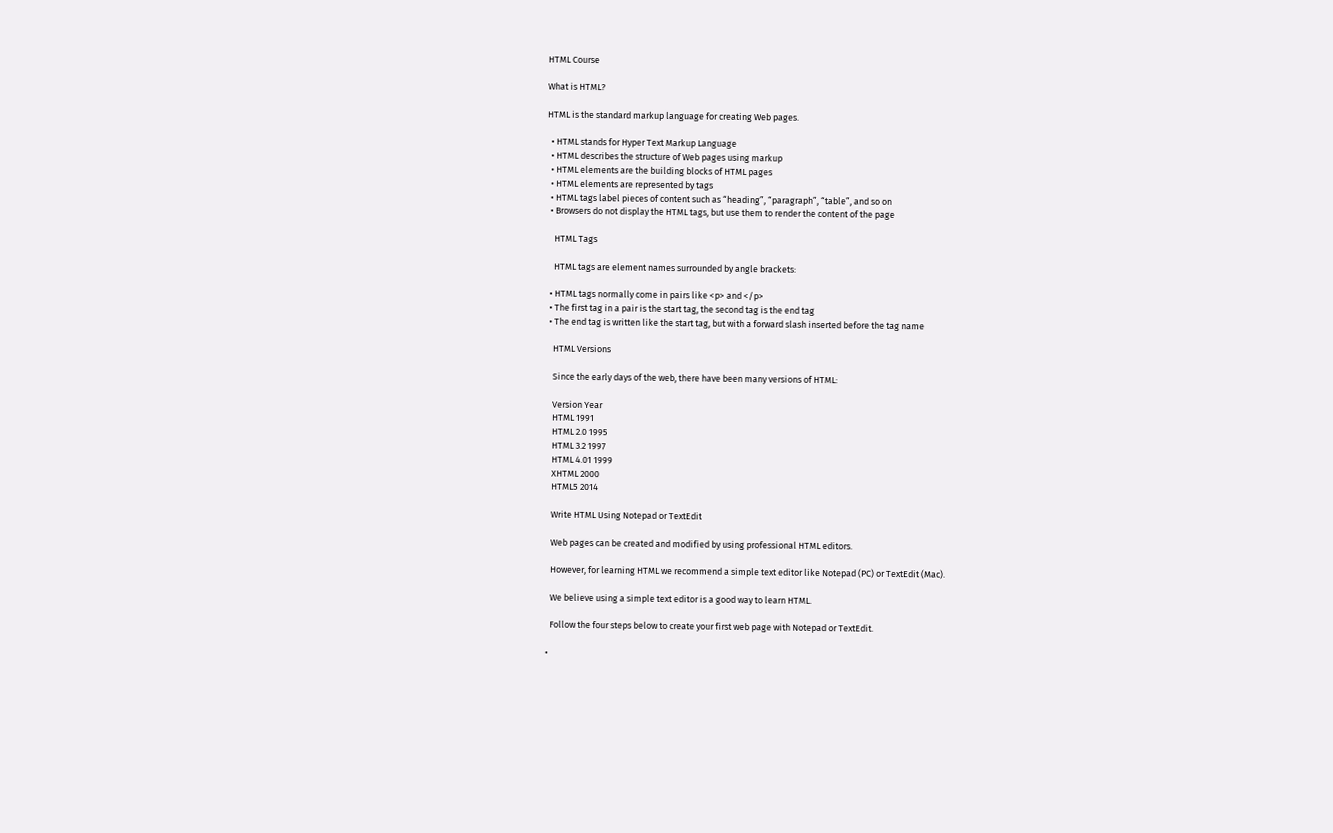HTML Course

What is HTML?

HTML is the standard markup language for creating Web pages.

  • HTML stands for Hyper Text Markup Language
  • HTML describes the structure of Web pages using markup
  • HTML elements are the building blocks of HTML pages
  • HTML elements are represented by tags
  • HTML tags label pieces of content such as “heading”, “paragraph”, “table”, and so on
  • Browsers do not display the HTML tags, but use them to render the content of the page

    HTML Tags

    HTML tags are element names surrounded by angle brackets:

  • HTML tags normally come in pairs like <p> and </p>
  • The first tag in a pair is the start tag, the second tag is the end tag
  • The end tag is written like the start tag, but with a forward slash inserted before the tag name

    HTML Versions

    Since the early days of the web, there have been many versions of HTML:

    Version Year
    HTML 1991
    HTML 2.0 1995
    HTML 3.2 1997
    HTML 4.01 1999
    XHTML 2000
    HTML5 2014

    Write HTML Using Notepad or TextEdit

    Web pages can be created and modified by using professional HTML editors.

    However, for learning HTML we recommend a simple text editor like Notepad (PC) or TextEdit (Mac).

    We believe using a simple text editor is a good way to learn HTML.

    Follow the four steps below to create your first web page with Notepad or TextEdit.

  •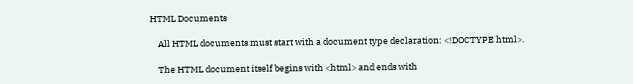HTML Documents

    All HTML documents must start with a document type declaration: <!DOCTYPE html>.

    The HTML document itself begins with <html> and ends with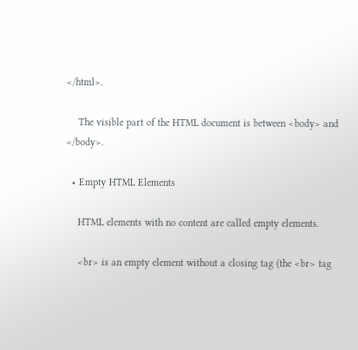</html>.

    The visible part of the HTML document is between <body> and </body>.

  • Empty HTML Elements

    HTML elements with no content are called empty elements.

    <br> is an empty element without a closing tag (the <br> tag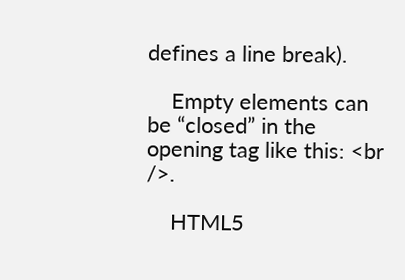defines a line break).

    Empty elements can be “closed” in the opening tag like this: <br />.

    HTML5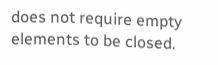does not require empty elements to be closed.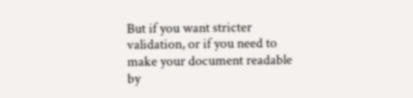But if you want stricter validation, or if you need to make your document readable by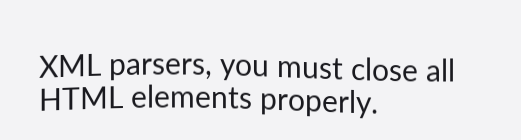XML parsers, you must close all HTML elements properly.